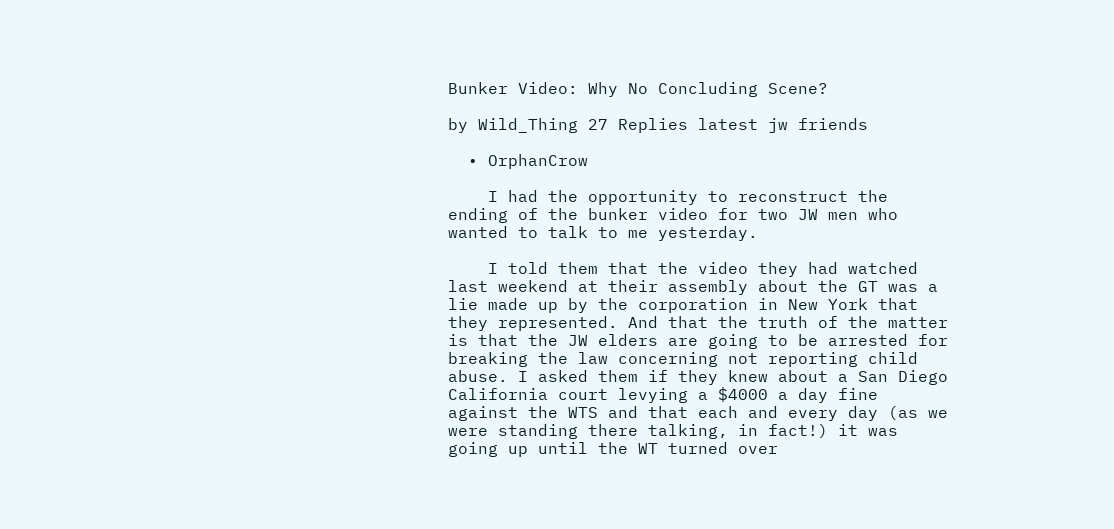Bunker Video: Why No Concluding Scene?

by Wild_Thing 27 Replies latest jw friends

  • OrphanCrow

    I had the opportunity to reconstruct the ending of the bunker video for two JW men who wanted to talk to me yesterday.

    I told them that the video they had watched last weekend at their assembly about the GT was a lie made up by the corporation in New York that they represented. And that the truth of the matter is that the JW elders are going to be arrested for breaking the law concerning not reporting child abuse. I asked them if they knew about a San Diego California court levying a $4000 a day fine against the WTS and that each and every day (as we were standing there talking, in fact!) it was going up until the WT turned over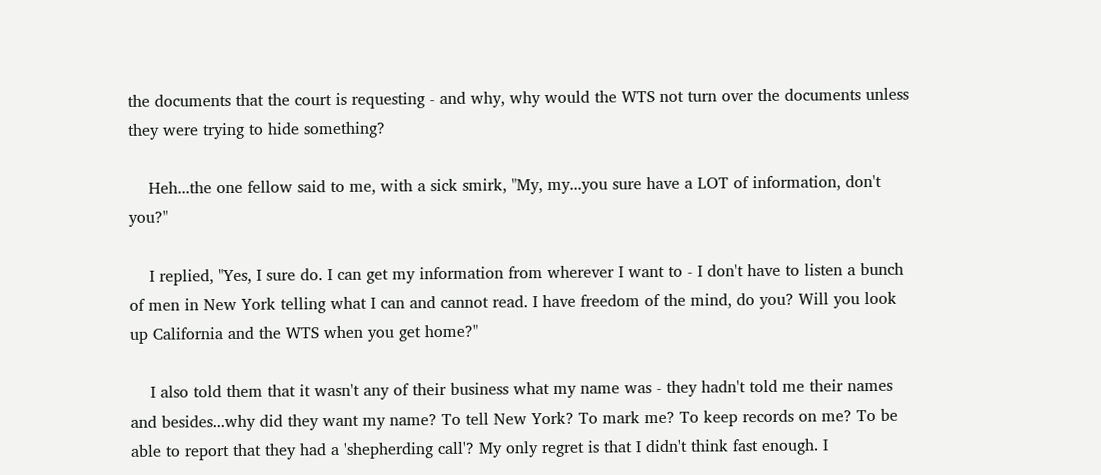the documents that the court is requesting - and why, why would the WTS not turn over the documents unless they were trying to hide something?

    Heh...the one fellow said to me, with a sick smirk, "My, my...you sure have a LOT of information, don't you?"

    I replied, "Yes, I sure do. I can get my information from wherever I want to - I don't have to listen a bunch of men in New York telling what I can and cannot read. I have freedom of the mind, do you? Will you look up California and the WTS when you get home?"

    I also told them that it wasn't any of their business what my name was - they hadn't told me their names and besides...why did they want my name? To tell New York? To mark me? To keep records on me? To be able to report that they had a 'shepherding call'? My only regret is that I didn't think fast enough. I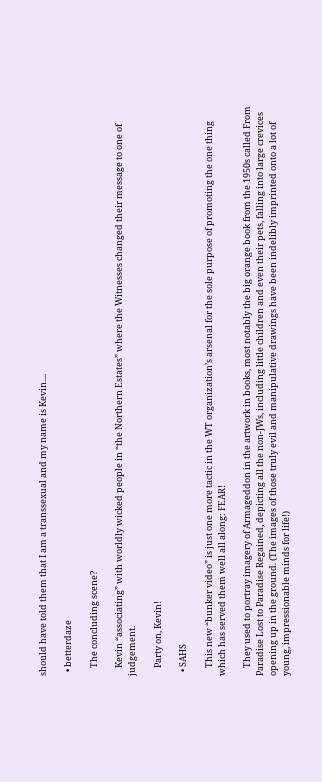should have told them that I am a transsexual and my name is Kevin....

  • betterdaze

    The concluding scene?

    Kevin “associating” with worldly wicked people in “the Northern Estates” where the Witnesses changed their message to one of judgement.

    Party on, Kevin!

  • SAHS

    This new “bunker video” is just one more tactic in the WT organization’s arsenal for the sole purpose of promoting the one thing which has served them well all along: FEAR!

    They used to portray imagery of Armageddon in the artwork in books, most notably the big orange book from the 1950s called From Paradise Lost to Paradise Regained, depicting all the non-JWs, including little children and even their pets, falling into large crevices opening up in the ground. (The images of those truly evil and manipulative drawings have been indelibly imprinted onto a lot of young, impressionable minds for life!)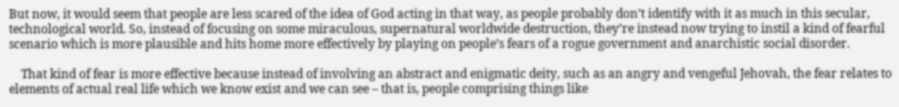But now, it would seem that people are less scared of the idea of God acting in that way, as people probably don’t identify with it as much in this secular, technological world. So, instead of focusing on some miraculous, supernatural worldwide destruction, they’re instead now trying to instil a kind of fearful scenario which is more plausible and hits home more effectively by playing on people’s fears of a rogue government and anarchistic social disorder.

    That kind of fear is more effective because instead of involving an abstract and enigmatic deity, such as an angry and vengeful Jehovah, the fear relates to elements of actual real life which we know exist and we can see – that is, people comprising things like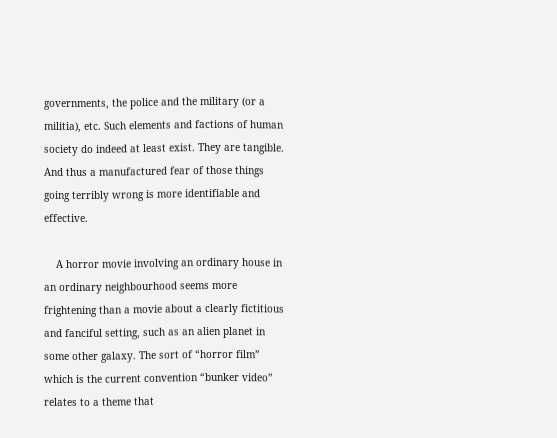governments, the police and the military (or a militia), etc. Such elements and factions of human society do indeed at least exist. They are tangible. And thus a manufactured fear of those things going terribly wrong is more identifiable and effective.

    A horror movie involving an ordinary house in an ordinary neighbourhood seems more frightening than a movie about a clearly fictitious and fanciful setting, such as an alien planet in some other galaxy. The sort of “horror film” which is the current convention “bunker video” relates to a theme that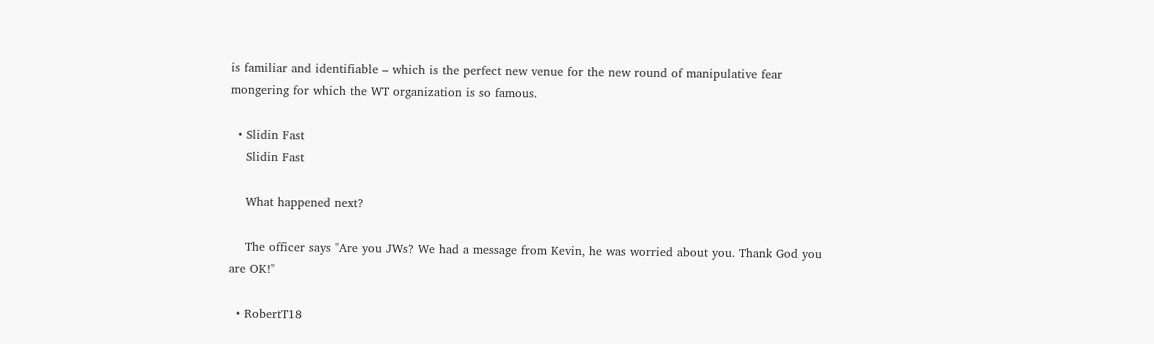is familiar and identifiable – which is the perfect new venue for the new round of manipulative fear mongering for which the WT organization is so famous.

  • Slidin Fast
    Slidin Fast

    What happened next?

    The officer says "Are you JWs? We had a message from Kevin, he was worried about you. Thank God you are OK!"

  • RobertT18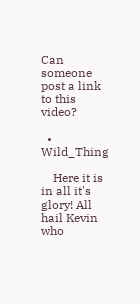Can someone post a link to this video?

  • Wild_Thing

    Here it is in all it's glory! All hail Kevin who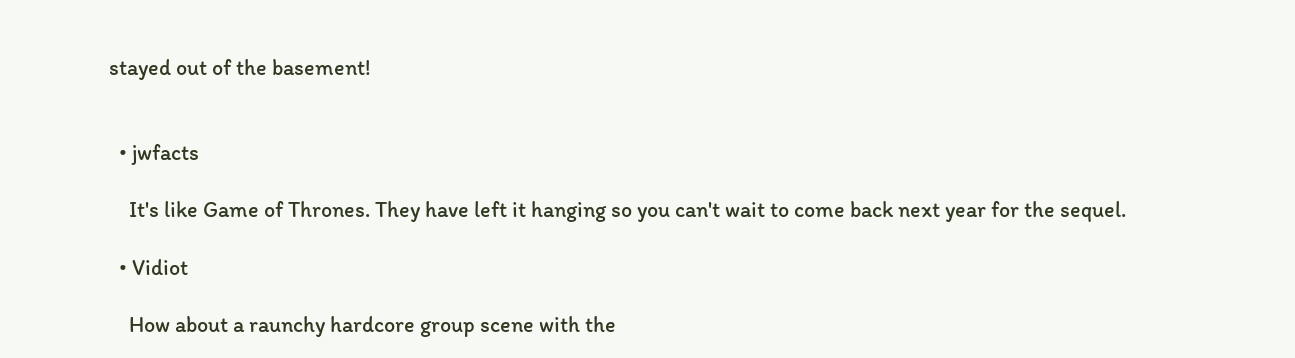stayed out of the basement!


  • jwfacts

    It's like Game of Thrones. They have left it hanging so you can't wait to come back next year for the sequel.

  • Vidiot

    How about a raunchy hardcore group scene with the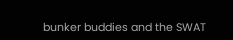bunker buddies and the SWAT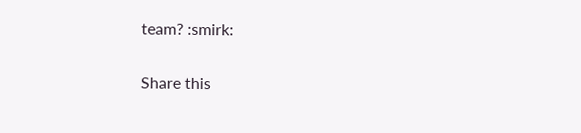team? :smirk:

Share this